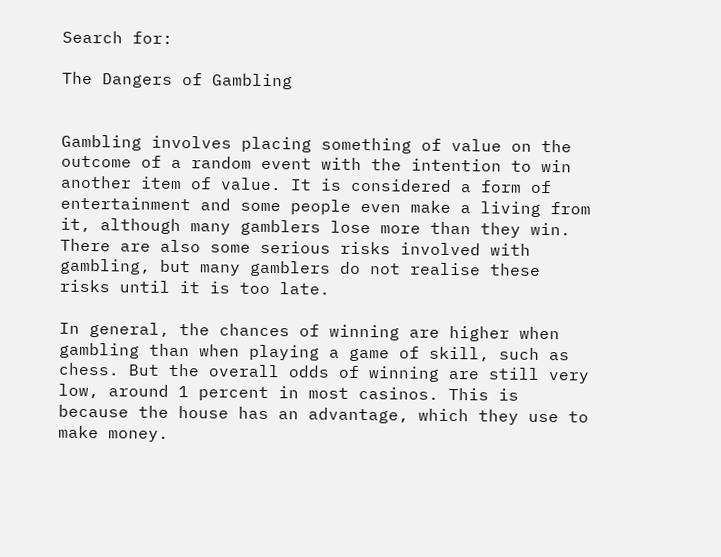Search for:

The Dangers of Gambling


Gambling involves placing something of value on the outcome of a random event with the intention to win another item of value. It is considered a form of entertainment and some people even make a living from it, although many gamblers lose more than they win. There are also some serious risks involved with gambling, but many gamblers do not realise these risks until it is too late.

In general, the chances of winning are higher when gambling than when playing a game of skill, such as chess. But the overall odds of winning are still very low, around 1 percent in most casinos. This is because the house has an advantage, which they use to make money.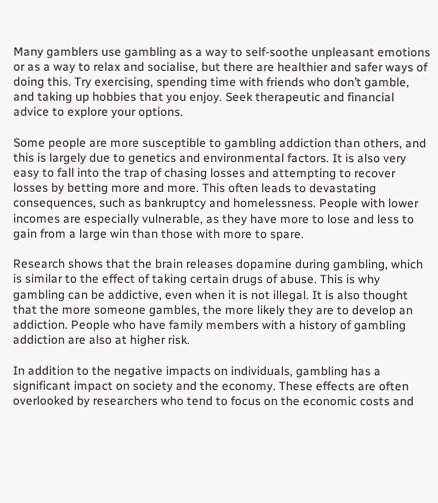Many gamblers use gambling as a way to self-soothe unpleasant emotions or as a way to relax and socialise, but there are healthier and safer ways of doing this. Try exercising, spending time with friends who don’t gamble, and taking up hobbies that you enjoy. Seek therapeutic and financial advice to explore your options.

Some people are more susceptible to gambling addiction than others, and this is largely due to genetics and environmental factors. It is also very easy to fall into the trap of chasing losses and attempting to recover losses by betting more and more. This often leads to devastating consequences, such as bankruptcy and homelessness. People with lower incomes are especially vulnerable, as they have more to lose and less to gain from a large win than those with more to spare.

Research shows that the brain releases dopamine during gambling, which is similar to the effect of taking certain drugs of abuse. This is why gambling can be addictive, even when it is not illegal. It is also thought that the more someone gambles, the more likely they are to develop an addiction. People who have family members with a history of gambling addiction are also at higher risk.

In addition to the negative impacts on individuals, gambling has a significant impact on society and the economy. These effects are often overlooked by researchers who tend to focus on the economic costs and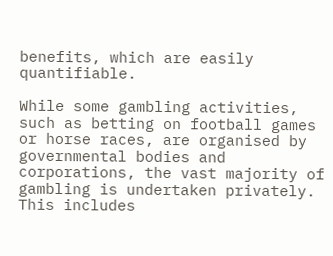benefits, which are easily quantifiable.

While some gambling activities, such as betting on football games or horse races, are organised by governmental bodies and corporations, the vast majority of gambling is undertaken privately. This includes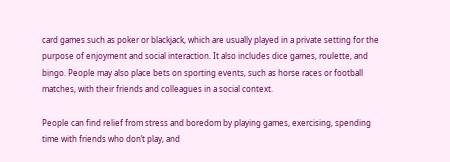card games such as poker or blackjack, which are usually played in a private setting for the purpose of enjoyment and social interaction. It also includes dice games, roulette, and bingo. People may also place bets on sporting events, such as horse races or football matches, with their friends and colleagues in a social context.

People can find relief from stress and boredom by playing games, exercising, spending time with friends who don’t play, and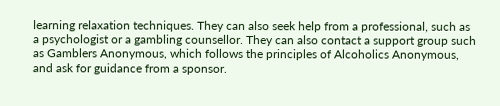learning relaxation techniques. They can also seek help from a professional, such as a psychologist or a gambling counsellor. They can also contact a support group such as Gamblers Anonymous, which follows the principles of Alcoholics Anonymous, and ask for guidance from a sponsor.